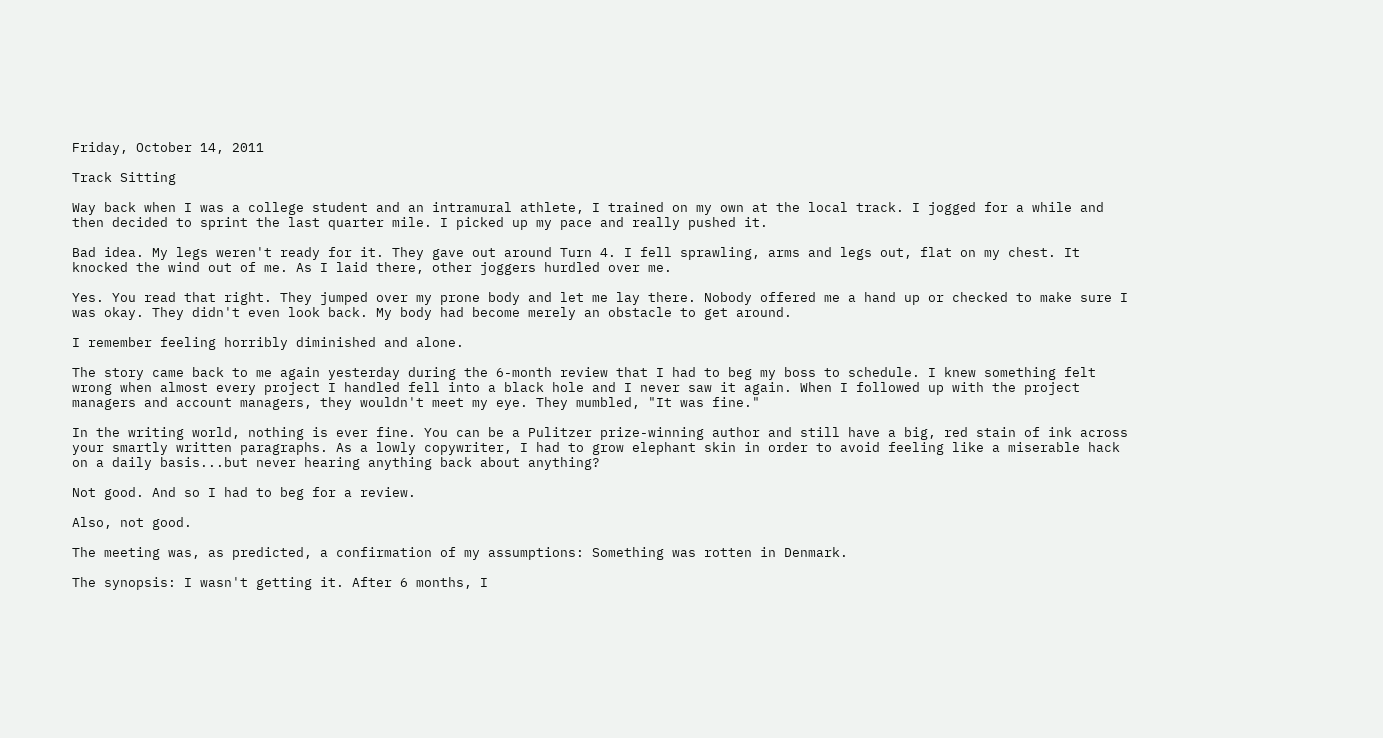Friday, October 14, 2011

Track Sitting

Way back when I was a college student and an intramural athlete, I trained on my own at the local track. I jogged for a while and then decided to sprint the last quarter mile. I picked up my pace and really pushed it.

Bad idea. My legs weren't ready for it. They gave out around Turn 4. I fell sprawling, arms and legs out, flat on my chest. It knocked the wind out of me. As I laid there, other joggers hurdled over me.

Yes. You read that right. They jumped over my prone body and let me lay there. Nobody offered me a hand up or checked to make sure I was okay. They didn't even look back. My body had become merely an obstacle to get around.

I remember feeling horribly diminished and alone.

The story came back to me again yesterday during the 6-month review that I had to beg my boss to schedule. I knew something felt wrong when almost every project I handled fell into a black hole and I never saw it again. When I followed up with the project managers and account managers, they wouldn't meet my eye. They mumbled, "It was fine."

In the writing world, nothing is ever fine. You can be a Pulitzer prize-winning author and still have a big, red stain of ink across your smartly written paragraphs. As a lowly copywriter, I had to grow elephant skin in order to avoid feeling like a miserable hack on a daily basis...but never hearing anything back about anything?

Not good. And so I had to beg for a review.

Also, not good.

The meeting was, as predicted, a confirmation of my assumptions: Something was rotten in Denmark.

The synopsis: I wasn't getting it. After 6 months, I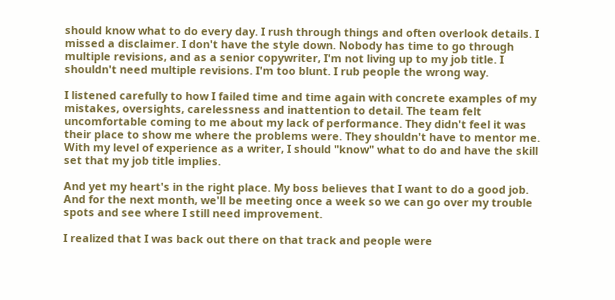should know what to do every day. I rush through things and often overlook details. I missed a disclaimer. I don't have the style down. Nobody has time to go through multiple revisions, and as a senior copywriter, I'm not living up to my job title. I shouldn't need multiple revisions. I'm too blunt. I rub people the wrong way.

I listened carefully to how I failed time and time again with concrete examples of my mistakes, oversights, carelessness and inattention to detail. The team felt uncomfortable coming to me about my lack of performance. They didn't feel it was their place to show me where the problems were. They shouldn't have to mentor me. With my level of experience as a writer, I should "know" what to do and have the skill set that my job title implies.

And yet my heart's in the right place. My boss believes that I want to do a good job. And for the next month, we'll be meeting once a week so we can go over my trouble spots and see where I still need improvement.

I realized that I was back out there on that track and people were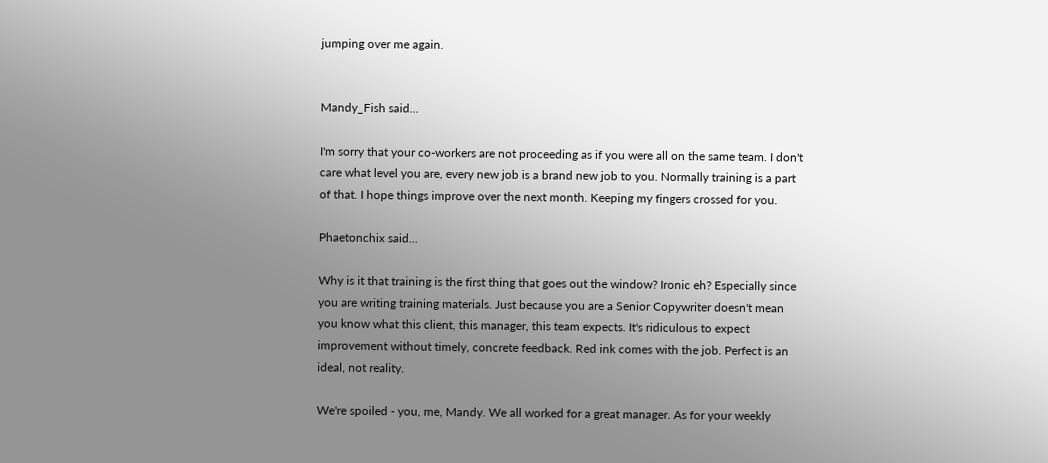jumping over me again.


Mandy_Fish said...

I'm sorry that your co-workers are not proceeding as if you were all on the same team. I don't care what level you are, every new job is a brand new job to you. Normally training is a part of that. I hope things improve over the next month. Keeping my fingers crossed for you.

Phaetonchix said...

Why is it that training is the first thing that goes out the window? Ironic eh? Especially since you are writing training materials. Just because you are a Senior Copywriter doesn't mean you know what this client, this manager, this team expects. It's ridiculous to expect improvement without timely, concrete feedback. Red ink comes with the job. Perfect is an ideal, not reality.

We're spoiled - you, me, Mandy. We all worked for a great manager. As for your weekly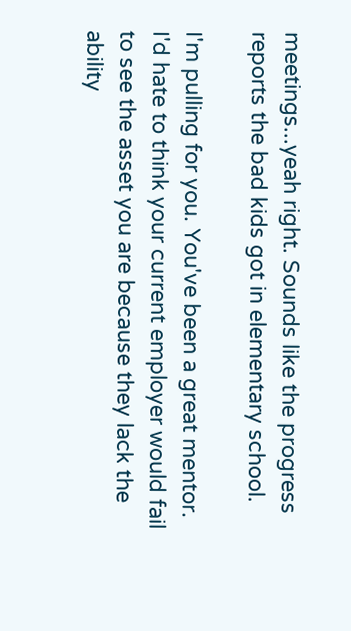meetings...yeah right. Sounds like the progress reports the bad kids got in elementary school.

I'm pulling for you. You've been a great mentor. I'd hate to think your current employer would fail to see the asset you are because they lack the ability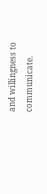and willingness to communicate.